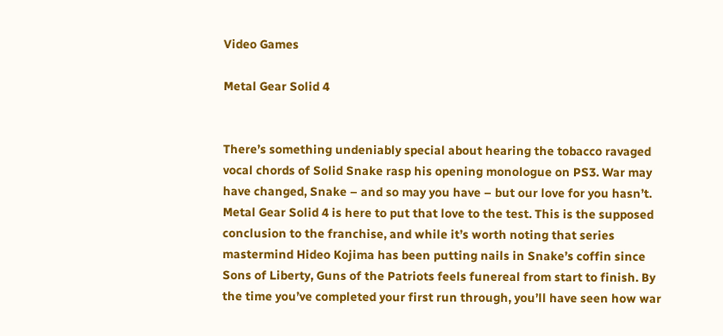Video Games

Metal Gear Solid 4


There’s something undeniably special about hearing the tobacco ravaged vocal chords of Solid Snake rasp his opening monologue on PS3. War may have changed, Snake – and so may you have – but our love for you hasn’t. Metal Gear Solid 4 is here to put that love to the test. This is the supposed conclusion to the franchise, and while it’s worth noting that series mastermind Hideo Kojima has been putting nails in Snake’s coffin since Sons of Liberty, Guns of the Patriots feels funereal from start to finish. By the time you’ve completed your first run through, you’ll have seen how war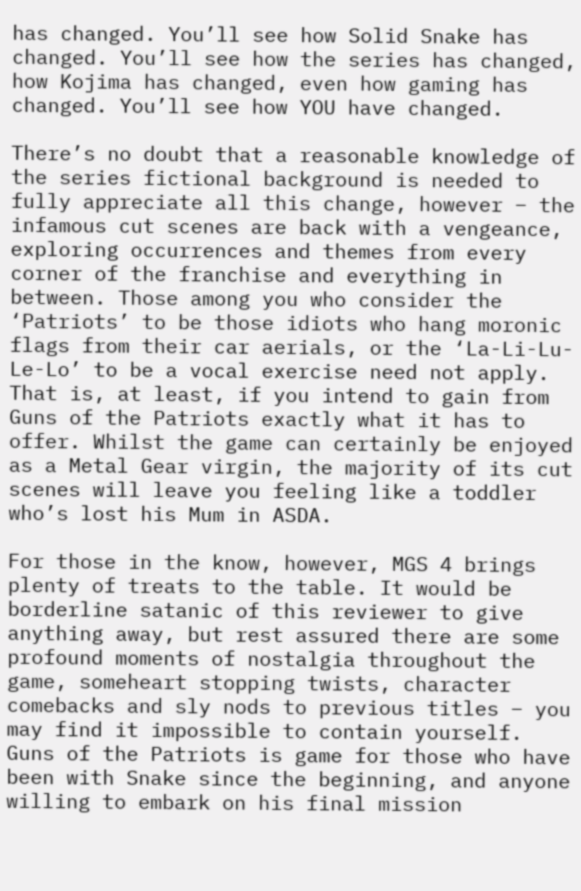has changed. You’ll see how Solid Snake has changed. You’ll see how the series has changed, how Kojima has changed, even how gaming has changed. You’ll see how YOU have changed.

There’s no doubt that a reasonable knowledge of the series fictional background is needed to fully appreciate all this change, however – the infamous cut scenes are back with a vengeance, exploring occurrences and themes from every corner of the franchise and everything in between. Those among you who consider the ‘Patriots’ to be those idiots who hang moronic flags from their car aerials, or the ‘La-Li-Lu-Le-Lo’ to be a vocal exercise need not apply. That is, at least, if you intend to gain from Guns of the Patriots exactly what it has to offer. Whilst the game can certainly be enjoyed as a Metal Gear virgin, the majority of its cut scenes will leave you feeling like a toddler who’s lost his Mum in ASDA.

For those in the know, however, MGS 4 brings plenty of treats to the table. It would be borderline satanic of this reviewer to give anything away, but rest assured there are some profound moments of nostalgia throughout the game, someheart stopping twists, character comebacks and sly nods to previous titles – you may find it impossible to contain yourself. Guns of the Patriots is game for those who have been with Snake since the beginning, and anyone willing to embark on his final mission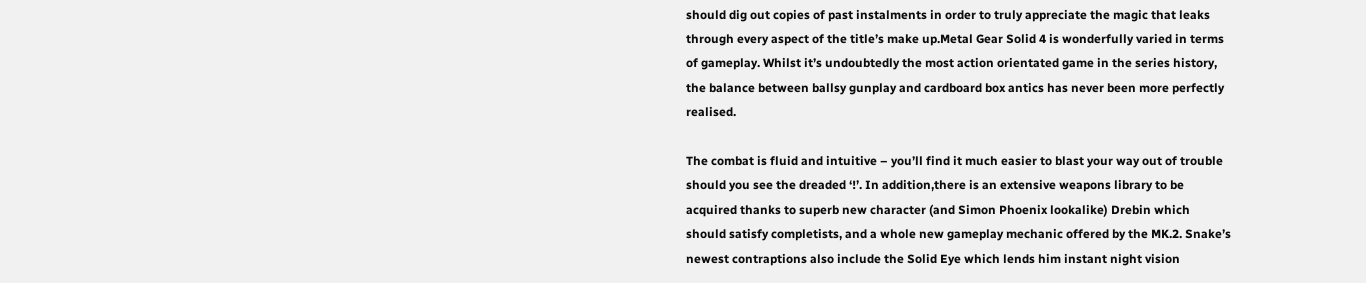should dig out copies of past instalments in order to truly appreciate the magic that leaks through every aspect of the title’s make up.Metal Gear Solid 4 is wonderfully varied in terms of gameplay. Whilst it’s undoubtedly the most action orientated game in the series history, the balance between ballsy gunplay and cardboard box antics has never been more perfectly realised.

The combat is fluid and intuitive – you’ll find it much easier to blast your way out of trouble should you see the dreaded ‘!’. In addition,there is an extensive weapons library to be acquired thanks to superb new character (and Simon Phoenix lookalike) Drebin which should satisfy completists, and a whole new gameplay mechanic offered by the MK.2. Snake’s newest contraptions also include the Solid Eye which lends him instant night vision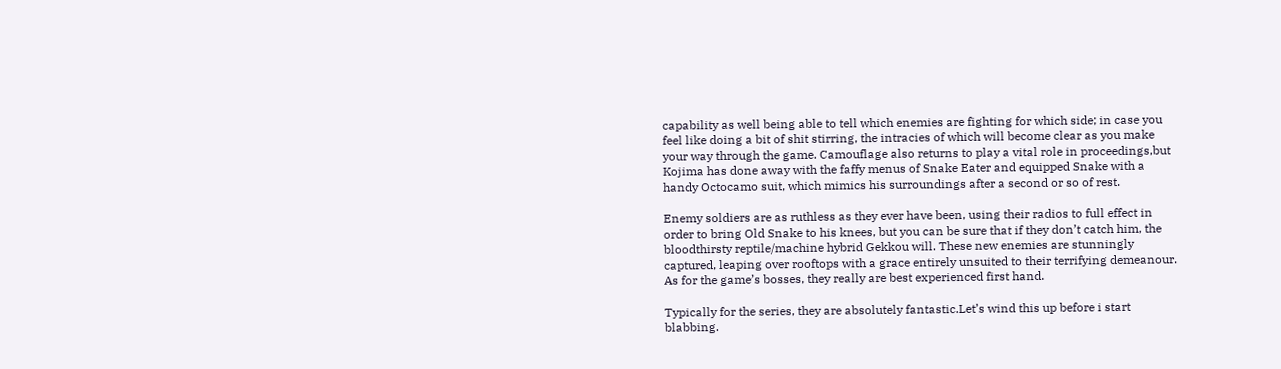capability as well being able to tell which enemies are fighting for which side; in case you feel like doing a bit of shit stirring, the intracies of which will become clear as you make your way through the game. Camouflage also returns to play a vital role in proceedings,but Kojima has done away with the faffy menus of Snake Eater and equipped Snake with a handy Octocamo suit, which mimics his surroundings after a second or so of rest.

Enemy soldiers are as ruthless as they ever have been, using their radios to full effect in order to bring Old Snake to his knees, but you can be sure that if they don’t catch him, the bloodthirsty reptile/machine hybrid Gekkou will. These new enemies are stunningly captured, leaping over rooftops with a grace entirely unsuited to their terrifying demeanour. As for the game’s bosses, they really are best experienced first hand.

Typically for the series, they are absolutely fantastic.Let’s wind this up before i start blabbing.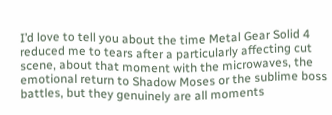I’d love to tell you about the time Metal Gear Solid 4 reduced me to tears after a particularly affecting cut scene, about that moment with the microwaves, the emotional return to Shadow Moses or the sublime boss battles, but they genuinely are all moments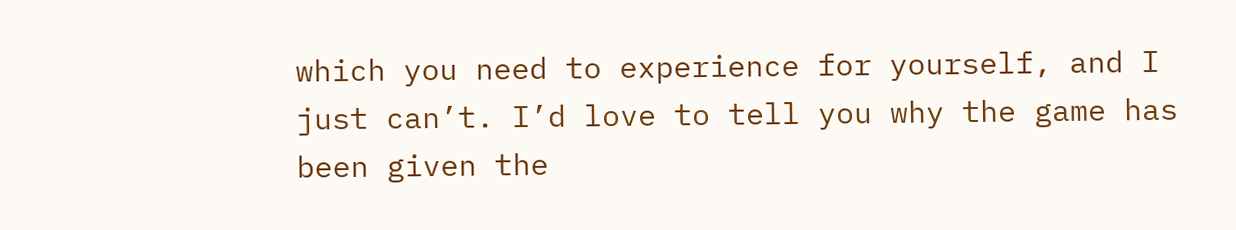which you need to experience for yourself, and I just can’t. I’d love to tell you why the game has been given the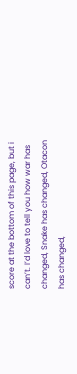score at the bottom of this page, but i can’t. I’d love to tell you how war has changed, Snake has changed, Otacon has changed,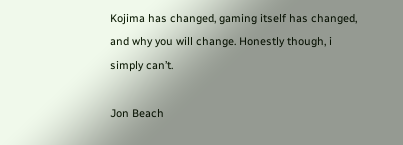Kojima has changed, gaming itself has changed, and why you will change. Honestly though, i simply can’t.

Jon Beach